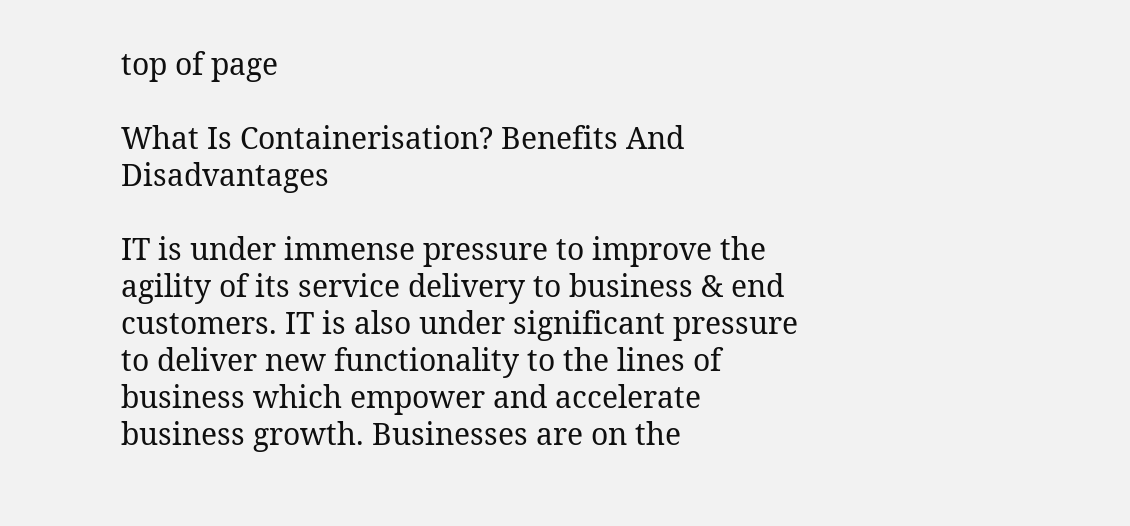top of page

What Is Containerisation? Benefits And Disadvantages

IT is under immense pressure to improve the agility of its service delivery to business & end customers. IT is also under significant pressure to deliver new functionality to the lines of business which empower and accelerate business growth. Businesses are on the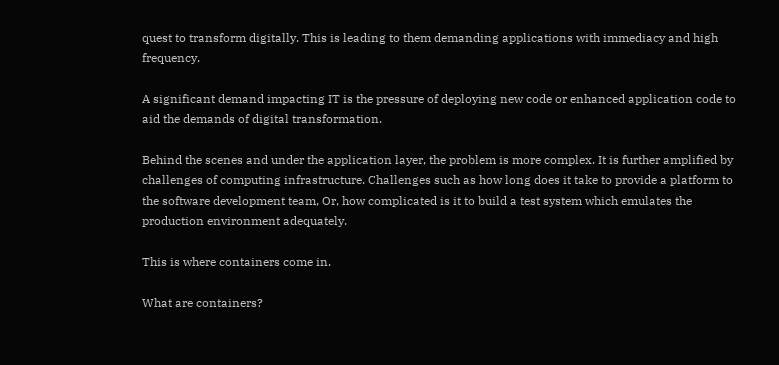quest to transform digitally. This is leading to them demanding applications with immediacy and high frequency.

A significant demand impacting IT is the pressure of deploying new code or enhanced application code to aid the demands of digital transformation.

Behind the scenes and under the application layer, the problem is more complex. It is further amplified by challenges of computing infrastructure. Challenges such as how long does it take to provide a platform to the software development team, Or, how complicated is it to build a test system which emulates the production environment adequately.

This is where containers come in.

What are containers?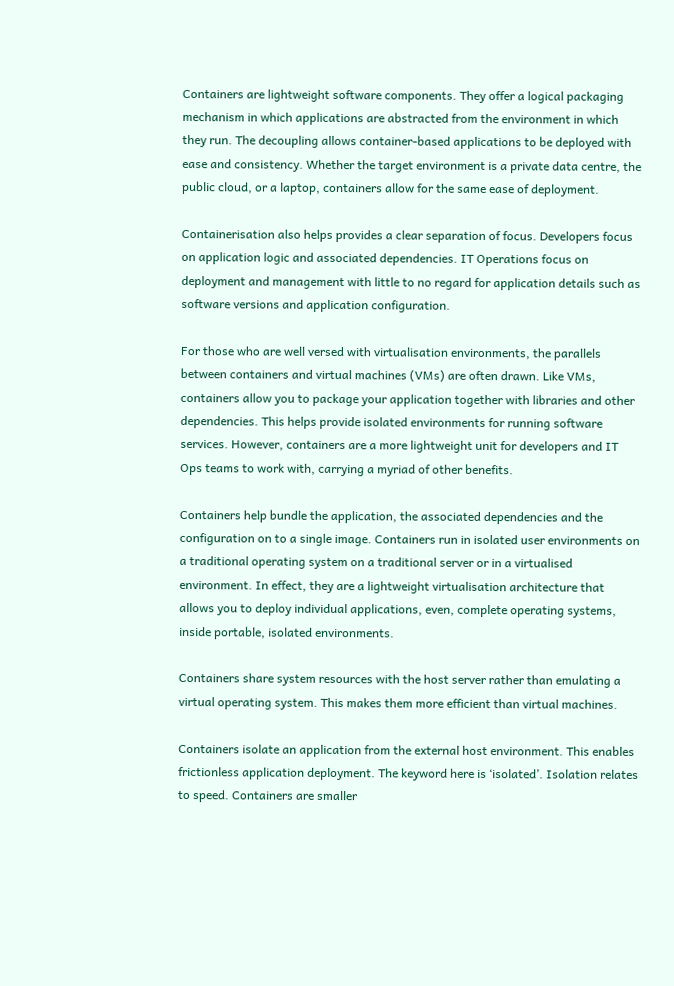Containers are lightweight software components. They offer a logical packaging mechanism in which applications are abstracted from the environment in which they run. The decoupling allows container-based applications to be deployed with ease and consistency. Whether the target environment is a private data centre, the public cloud, or a laptop, containers allow for the same ease of deployment.

Containerisation also helps provides a clear separation of focus. Developers focus on application logic and associated dependencies. IT Operations focus on deployment and management with little to no regard for application details such as software versions and application configuration.

For those who are well versed with virtualisation environments, the parallels between containers and virtual machines (VMs) are often drawn. Like VMs, containers allow you to package your application together with libraries and other dependencies. This helps provide isolated environments for running software services. However, containers are a more lightweight unit for developers and IT Ops teams to work with, carrying a myriad of other benefits.

Containers help bundle the application, the associated dependencies and the configuration on to a single image. Containers run in isolated user environments on a traditional operating system on a traditional server or in a virtualised environment. In effect, they are a lightweight virtualisation architecture that allows you to deploy individual applications, even, complete operating systems, inside portable, isolated environments.

Containers share system resources with the host server rather than emulating a virtual operating system. This makes them more efficient than virtual machines.

Containers isolate an application from the external host environment. This enables frictionless application deployment. The keyword here is ‘isolated’. Isolation relates to speed. Containers are smaller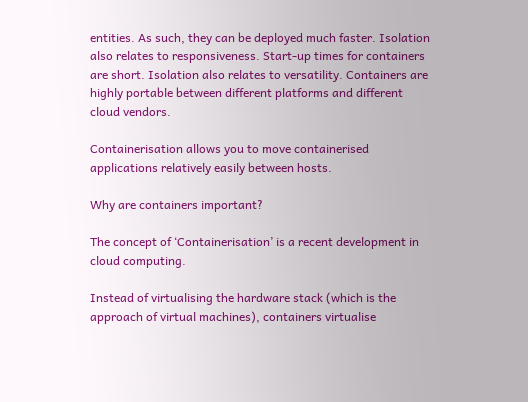entities. As such, they can be deployed much faster. Isolation also relates to responsiveness. Start-up times for containers are short. Isolation also relates to versatility. Containers are highly portable between different platforms and different cloud vendors.

Containerisation allows you to move containerised applications relatively easily between hosts.

Why are containers important?

The concept of ‘Containerisation’ is a recent development in cloud computing.

Instead of virtualising the hardware stack (which is the approach of virtual machines), containers virtualise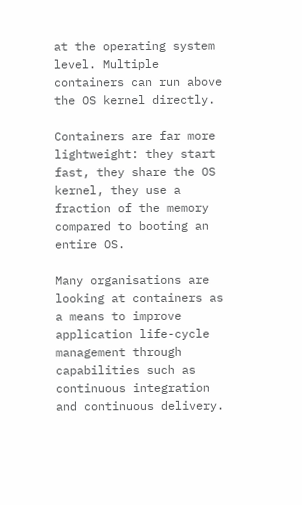at the operating system level. Multiple containers can run above the OS kernel directly.

Containers are far more lightweight: they start fast, they share the OS kernel, they use a fraction of the memory compared to booting an entire OS.

Many organisations are looking at containers as a means to improve application life-cycle management through capabilities such as continuous integration and continuous delivery.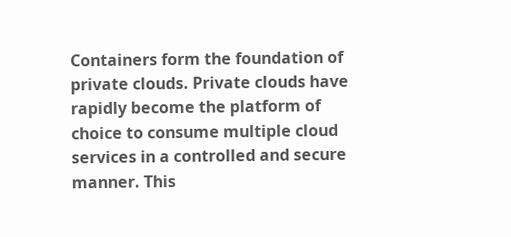Containers form the foundation of private clouds. Private clouds have rapidly become the platform of choice to consume multiple cloud services in a controlled and secure manner. This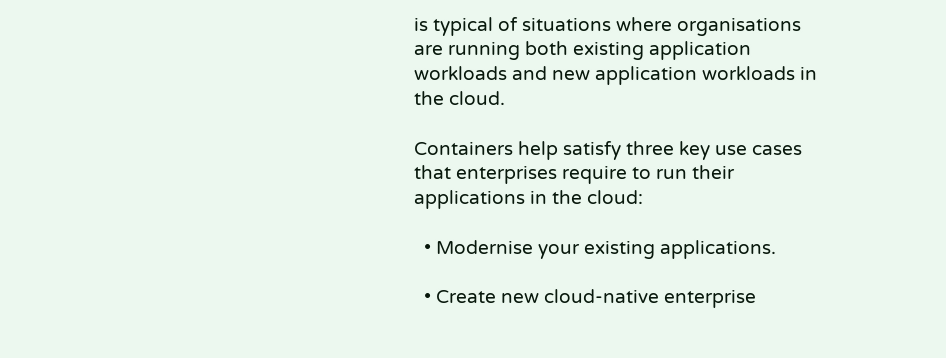is typical of situations where organisations are running both existing application workloads and new application workloads in the cloud.

Containers help satisfy three key use cases that enterprises require to run their applications in the cloud:

  • Modernise your existing applications.

  • Create new cloud-native enterprise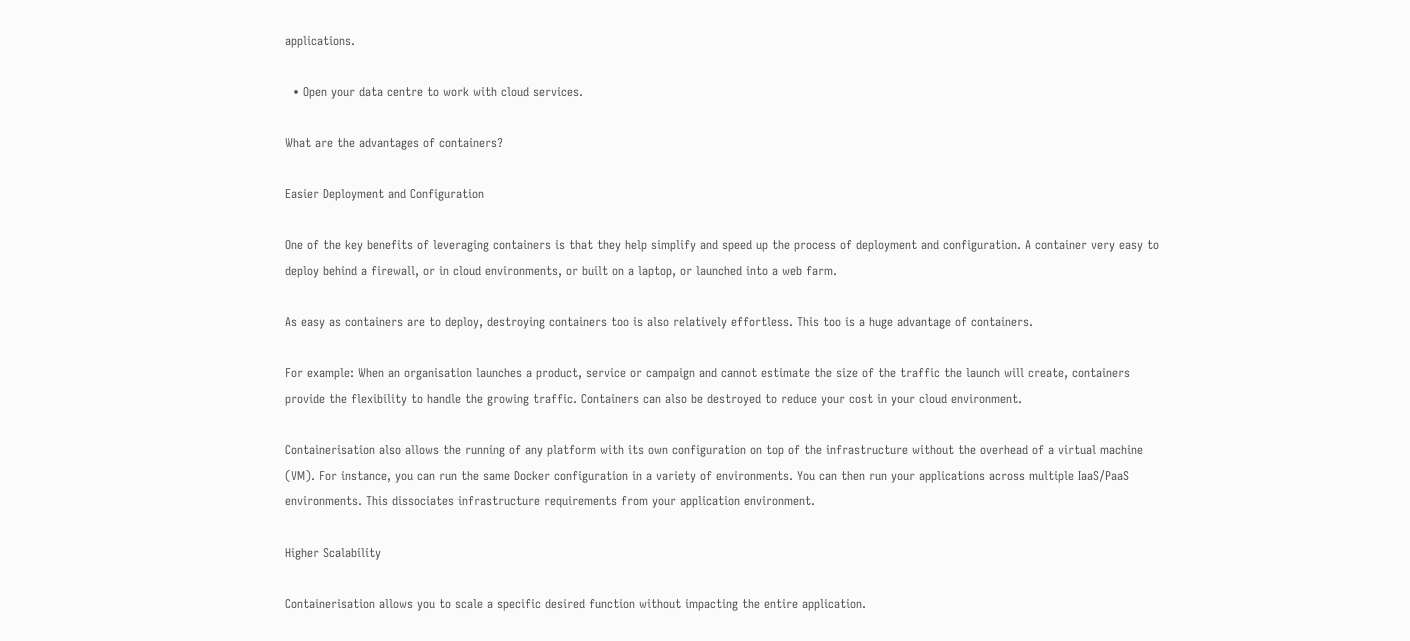applications.

  • Open your data centre to work with cloud services.

What are the advantages of containers?

Easier Deployment and Configuration

One of the key benefits of leveraging containers is that they help simplify and speed up the process of deployment and configuration. A container very easy to deploy behind a firewall, or in cloud environments, or built on a laptop, or launched into a web farm.

As easy as containers are to deploy, destroying containers too is also relatively effortless. This too is a huge advantage of containers.

For example: When an organisation launches a product, service or campaign and cannot estimate the size of the traffic the launch will create, containers provide the flexibility to handle the growing traffic. Containers can also be destroyed to reduce your cost in your cloud environment.

Containerisation also allows the running of any platform with its own configuration on top of the infrastructure without the overhead of a virtual machine (VM). For instance, you can run the same Docker configuration in a variety of environments. You can then run your applications across multiple IaaS/PaaS environments. This dissociates infrastructure requirements from your application environment.

Higher Scalability

Containerisation allows you to scale a specific desired function without impacting the entire application.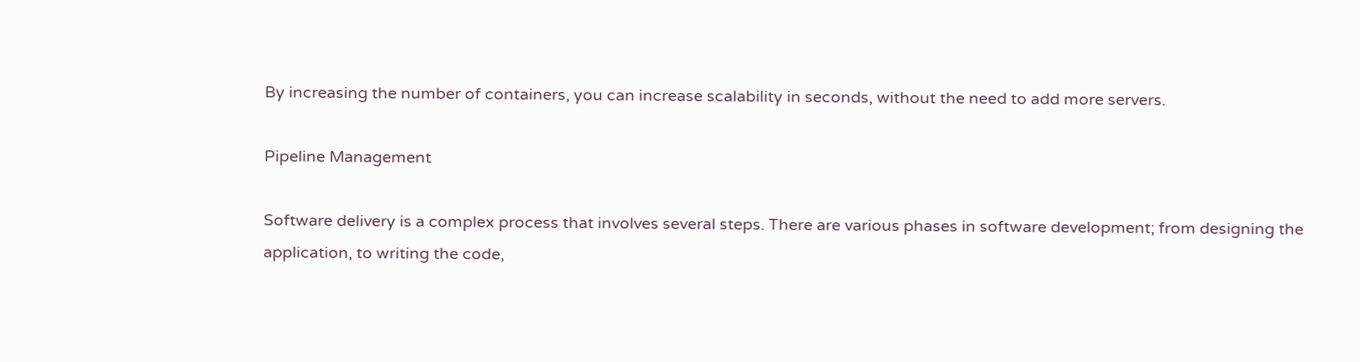By increasing the number of containers, you can increase scalability in seconds, without the need to add more servers.

Pipeline Management

Software delivery is a complex process that involves several steps. There are various phases in software development; from designing the application, to writing the code,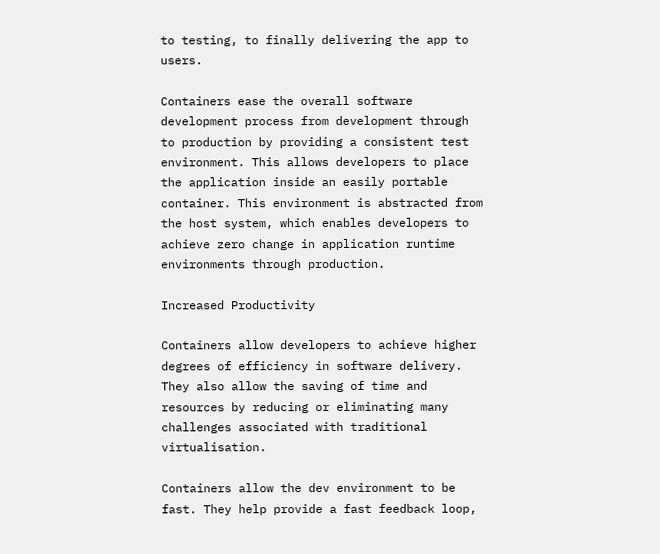to testing, to finally delivering the app to users.

Containers ease the overall software development process from development through to production by providing a consistent test environment. This allows developers to place the application inside an easily portable container. This environment is abstracted from the host system, which enables developers to achieve zero change in application runtime environments through production.

Increased Productivity

Containers allow developers to achieve higher degrees of efficiency in software delivery. They also allow the saving of time and resources by reducing or eliminating many challenges associated with traditional virtualisation.

Containers allow the dev environment to be fast. They help provide a fast feedback loop,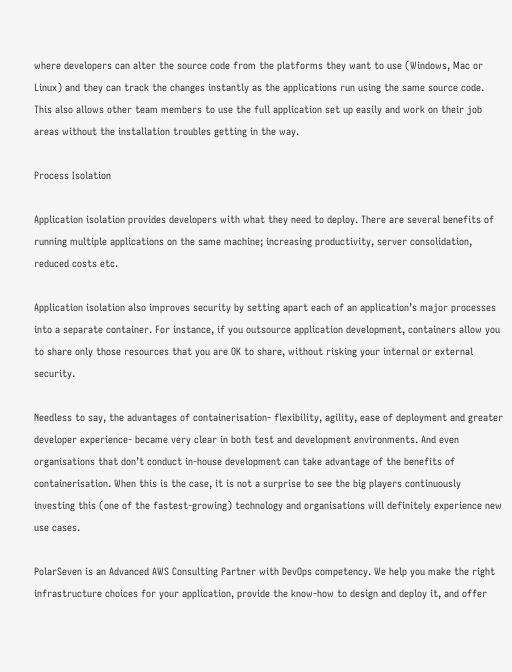where developers can alter the source code from the platforms they want to use (Windows, Mac or Linux) and they can track the changes instantly as the applications run using the same source code. This also allows other team members to use the full application set up easily and work on their job areas without the installation troubles getting in the way.

Process Isolation

Application isolation provides developers with what they need to deploy. There are several benefits of running multiple applications on the same machine; increasing productivity, server consolidation, reduced costs etc.

Application isolation also improves security by setting apart each of an application’s major processes into a separate container. For instance, if you outsource application development, containers allow you to share only those resources that you are OK to share, without risking your internal or external security.

Needless to say, the advantages of containerisation- flexibility, agility, ease of deployment and greater developer experience- became very clear in both test and development environments. And even organisations that don’t conduct in-house development can take advantage of the benefits of containerisation. When this is the case, it is not a surprise to see the big players continuously investing this (one of the fastest-growing) technology and organisations will definitely experience new use cases.

PolarSeven is an Advanced AWS Consulting Partner with DevOps competency. We help you make the right infrastructure choices for your application, provide the know-how to design and deploy it, and offer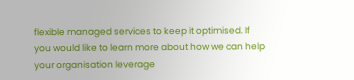flexible managed services to keep it optimised. If you would like to learn more about how we can help your organisation leverage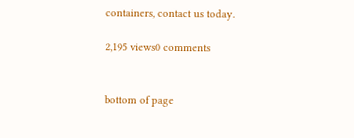containers, contact us today.

2,195 views0 comments


bottom of page